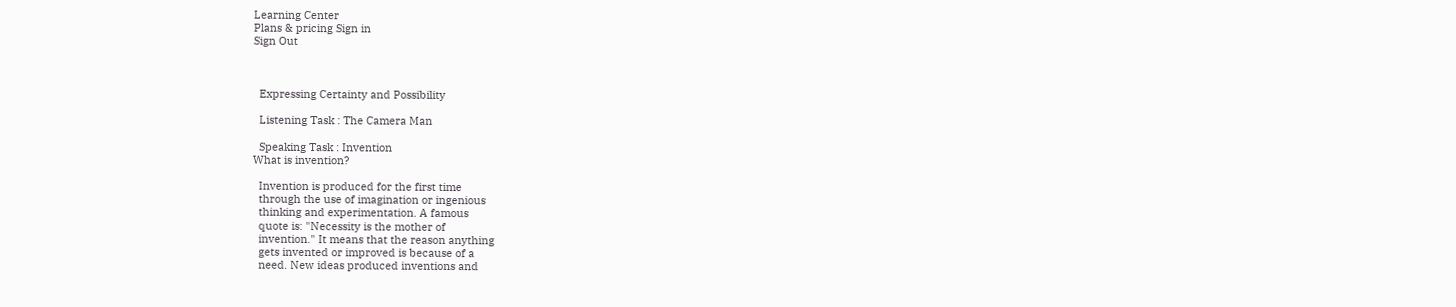Learning Center
Plans & pricing Sign in
Sign Out



  Expressing Certainty and Possibility

  Listening Task : The Camera Man

  Speaking Task : Invention
What is invention?

  Invention is produced for the first time
  through the use of imagination or ingenious
  thinking and experimentation. A famous
  quote is: "Necessity is the mother of
  invention." It means that the reason anything
  gets invented or improved is because of a
  need. New ideas produced inventions and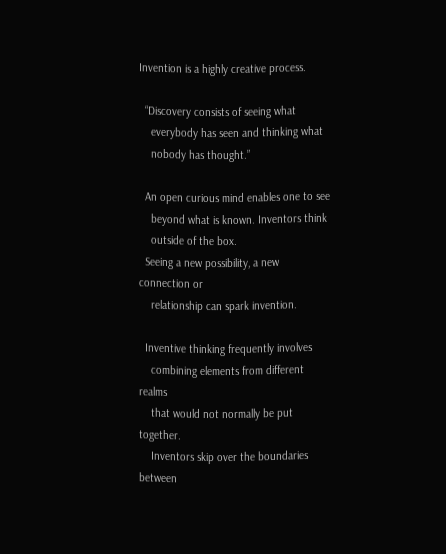Invention is a highly creative process.

  “Discovery consists of seeing what
    everybody has seen and thinking what
    nobody has thought.”

  An open curious mind enables one to see
    beyond what is known. Inventors think
    outside of the box.
  Seeing a new possibility, a new connection or
    relationship can spark invention.

  Inventive thinking frequently involves
    combining elements from different realms
    that would not normally be put together.
    Inventors skip over the boundaries between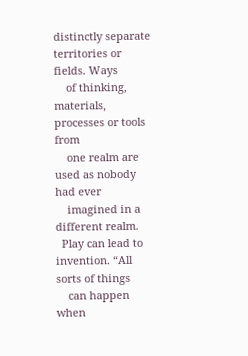distinctly separate territories or fields. Ways
    of thinking, materials, processes or tools from
    one realm are used as nobody had ever
    imagined in a different realm.
  Play can lead to invention. “All sorts of things
    can happen when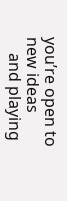you’re open to new ideas
    and playing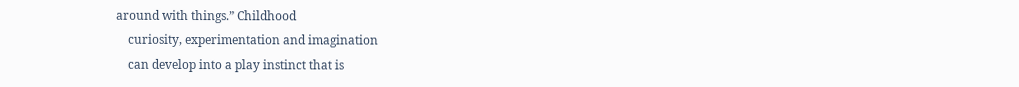around with things.” Childhood
    curiosity, experimentation and imagination
    can develop into a play instinct that is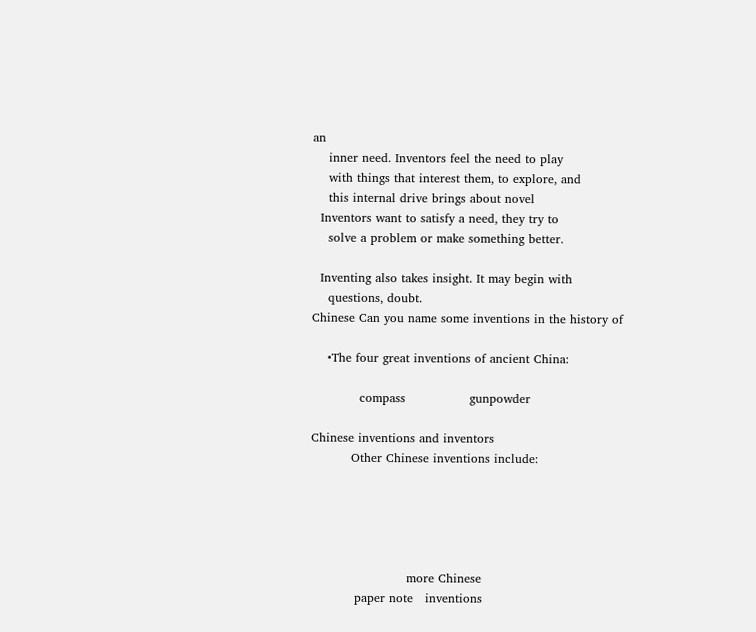an
    inner need. Inventors feel the need to play
    with things that interest them, to explore, and
    this internal drive brings about novel
  Inventors want to satisfy a need, they try to
    solve a problem or make something better.

  Inventing also takes insight. It may begin with
    questions, doubt.
Chinese Can you name some inventions in the history of

    •The four great inventions of ancient China:

            compass                gunpowder

Chinese inventions and inventors
          Other Chinese inventions include:





                        more Chinese
           paper note   inventions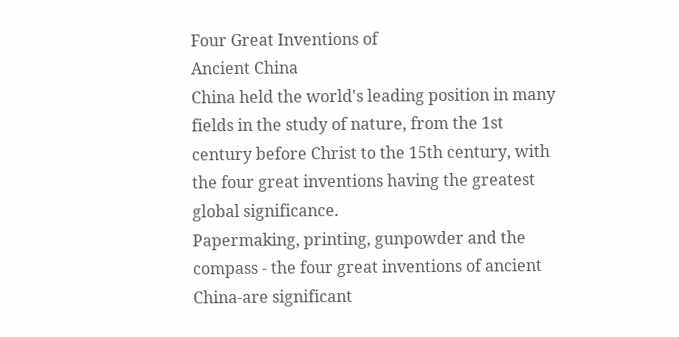Four Great Inventions of
Ancient China
China held the world's leading position in many
fields in the study of nature, from the 1st
century before Christ to the 15th century, with
the four great inventions having the greatest
global significance.
Papermaking, printing, gunpowder and the
compass - the four great inventions of ancient
China-are significant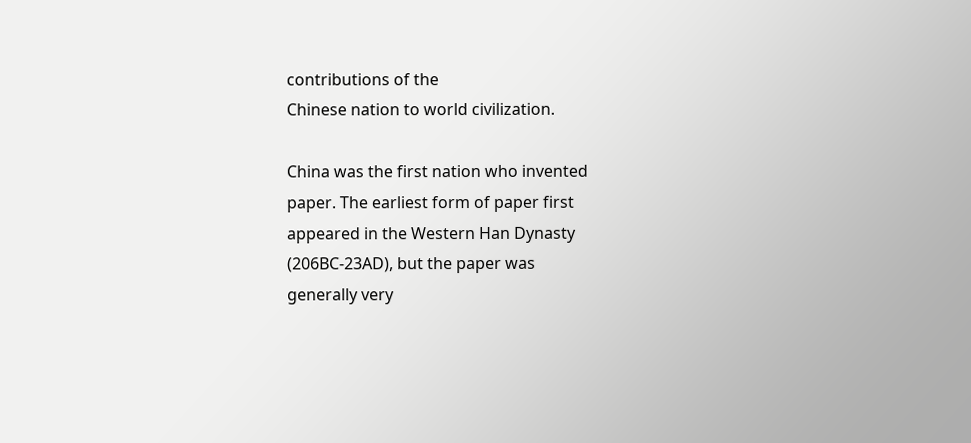contributions of the
Chinese nation to world civilization.

China was the first nation who invented
paper. The earliest form of paper first
appeared in the Western Han Dynasty
(206BC-23AD), but the paper was
generally very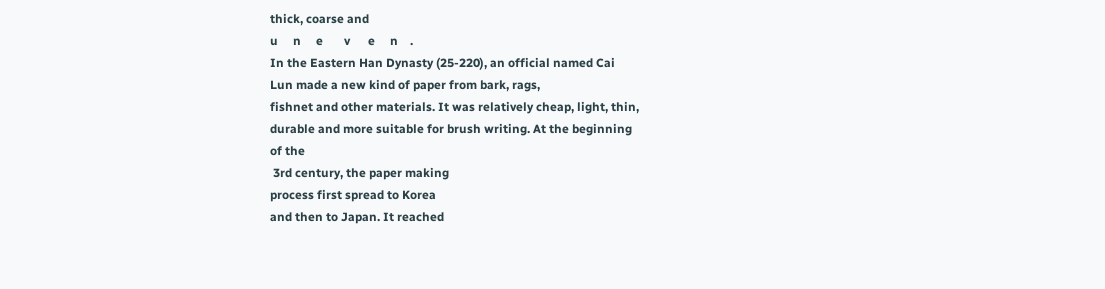thick, coarse and
u     n     e       v      e     n    .
In the Eastern Han Dynasty (25-220), an official named Cai
Lun made a new kind of paper from bark, rags,
fishnet and other materials. It was relatively cheap, light, thin,
durable and more suitable for brush writing. At the beginning
of the
 3rd century, the paper making
process first spread to Korea
and then to Japan. It reached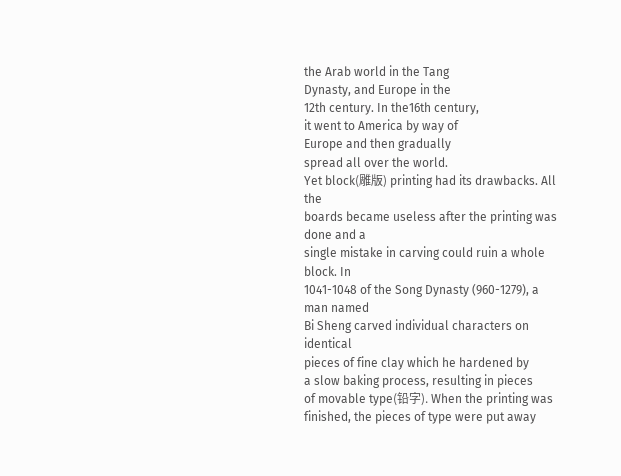the Arab world in the Tang
Dynasty, and Europe in the
12th century. In the16th century,
it went to America by way of
Europe and then gradually
spread all over the world.
Yet block(雕版) printing had its drawbacks. All the
boards became useless after the printing was done and a
single mistake in carving could ruin a whole block. In
1041-1048 of the Song Dynasty (960-1279), a man named
Bi Sheng carved individual characters on identical
pieces of fine clay which he hardened by
a slow baking process, resulting in pieces
of movable type(铅字). When the printing was
finished, the pieces of type were put away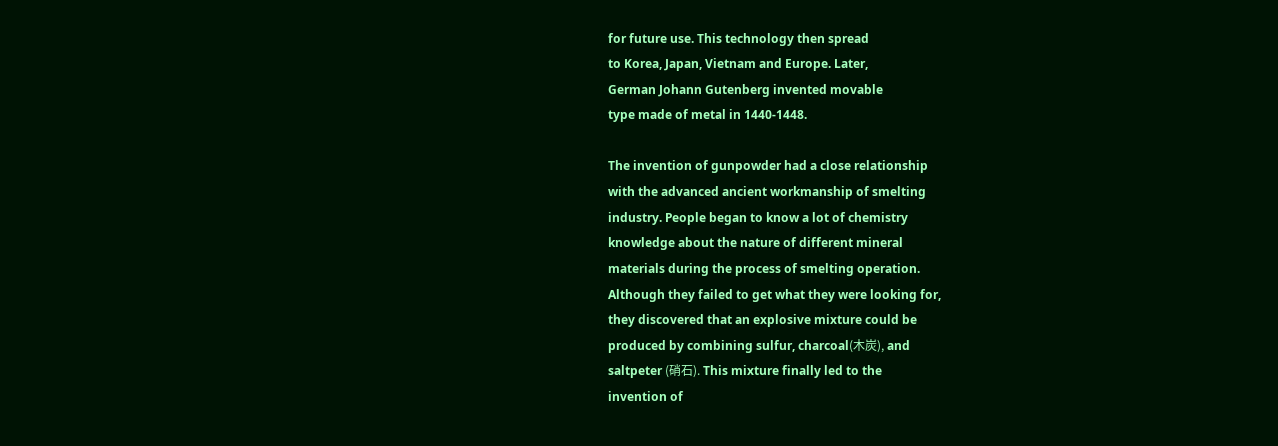for future use. This technology then spread
to Korea, Japan, Vietnam and Europe. Later,
German Johann Gutenberg invented movable
type made of metal in 1440-1448.

The invention of gunpowder had a close relationship
with the advanced ancient workmanship of smelting
industry. People began to know a lot of chemistry
knowledge about the nature of different mineral
materials during the process of smelting operation.
Although they failed to get what they were looking for,
they discovered that an explosive mixture could be
produced by combining sulfur, charcoal(木炭), and
saltpeter (硝石). This mixture finally led to the
invention of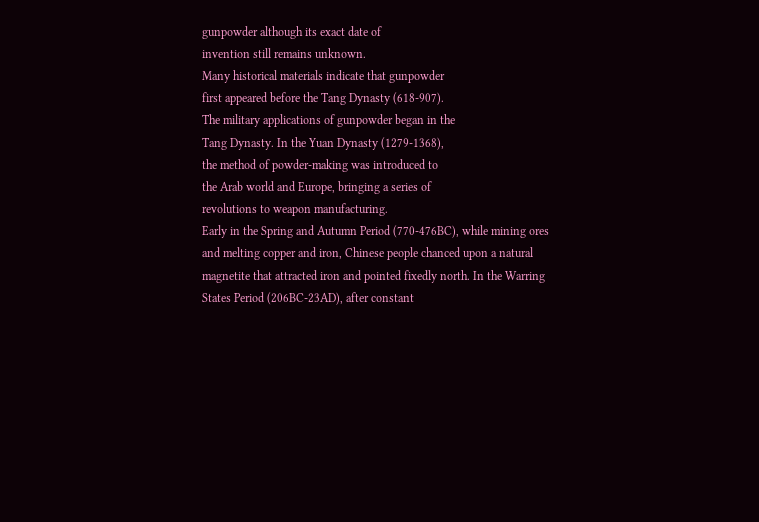gunpowder although its exact date of
invention still remains unknown.
Many historical materials indicate that gunpowder
first appeared before the Tang Dynasty (618-907).
The military applications of gunpowder began in the
Tang Dynasty. In the Yuan Dynasty (1279-1368),
the method of powder-making was introduced to
the Arab world and Europe, bringing a series of
revolutions to weapon manufacturing.
Early in the Spring and Autumn Period (770-476BC), while mining ores
and melting copper and iron, Chinese people chanced upon a natural
magnetite that attracted iron and pointed fixedly north. In the Warring
States Period (206BC-23AD), after constant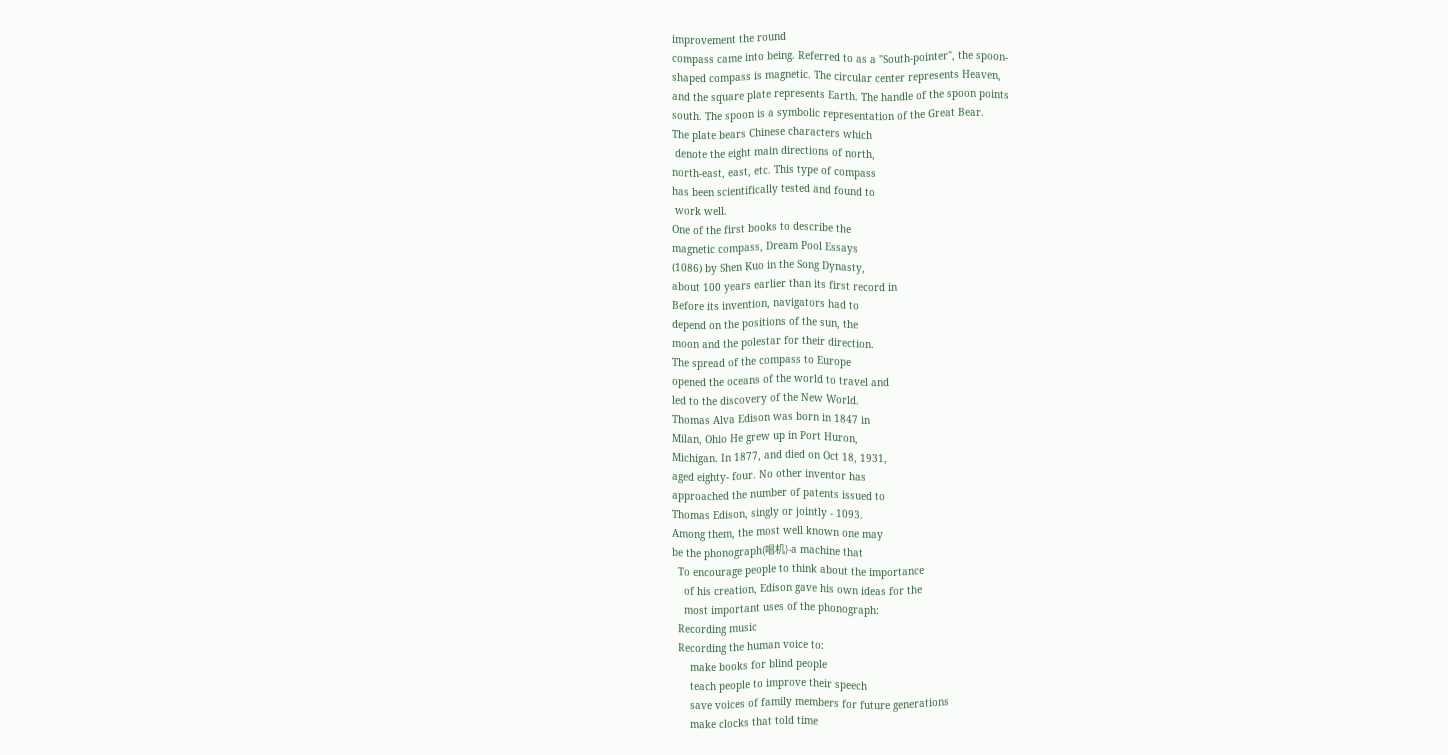improvement the round
compass came into being. Referred to as a "South-pointer", the spoon-
shaped compass is magnetic. The circular center represents Heaven,
and the square plate represents Earth. The handle of the spoon points
south. The spoon is a symbolic representation of the Great Bear.
The plate bears Chinese characters which
 denote the eight main directions of north,
north-east, east, etc. This type of compass
has been scientifically tested and found to
 work well.
One of the first books to describe the
magnetic compass, Dream Pool Essays
(1086) by Shen Kuo in the Song Dynasty,
about 100 years earlier than its first record in
Before its invention, navigators had to
depend on the positions of the sun, the
moon and the polestar for their direction.
The spread of the compass to Europe
opened the oceans of the world to travel and
led to the discovery of the New World.
Thomas Alva Edison was born in 1847 in
Milan, Ohio He grew up in Port Huron,
Michigan. In 1877, and died on Oct 18, 1931,
aged eighty- four. No other inventor has
approached the number of patents issued to
Thomas Edison, singly or jointly - 1093.
Among them, the most well known one may
be the phonograph(唱机)-a machine that
  To encourage people to think about the importance
    of his creation, Edison gave his own ideas for the
    most important uses of the phonograph:
  Recording music
  Recording the human voice to:
      make books for blind people
      teach people to improve their speech
      save voices of family members for future generations
      make clocks that told time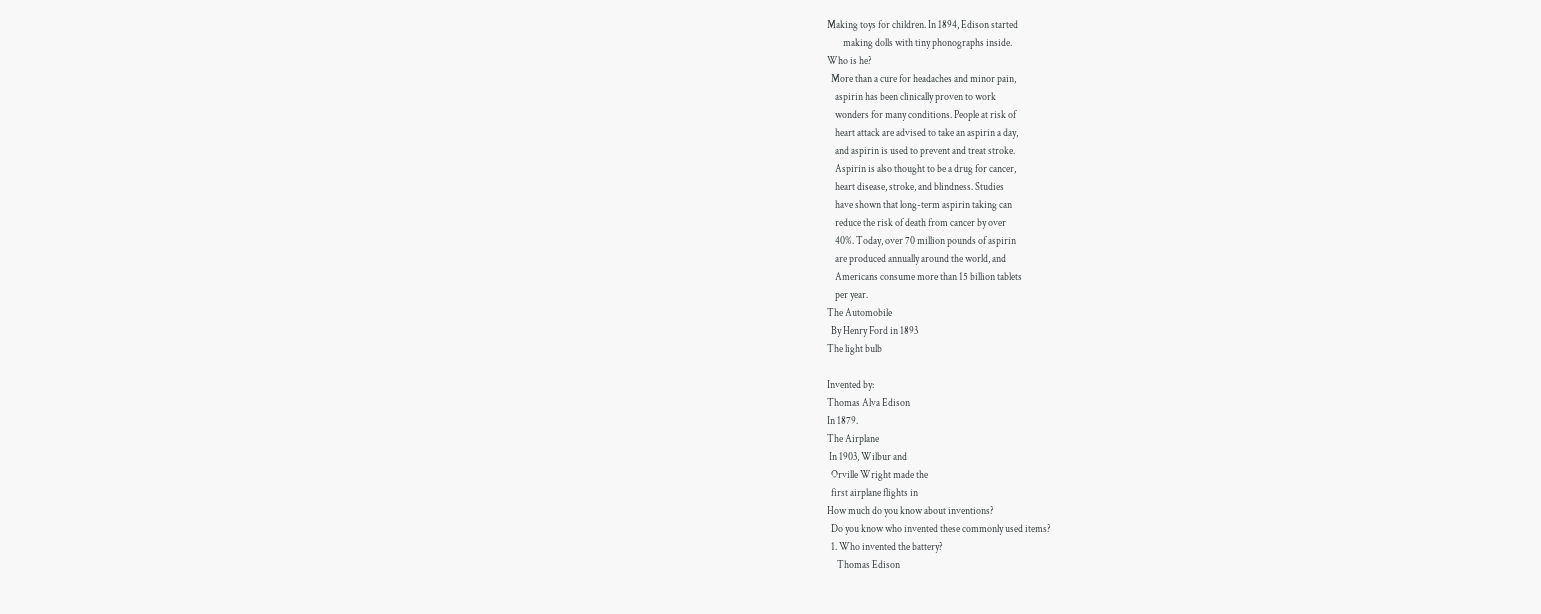Making toys for children. In 1894, Edison started
        making dolls with tiny phonographs inside.
Who is he?
  More than a cure for headaches and minor pain,
    aspirin has been clinically proven to work
    wonders for many conditions. People at risk of
    heart attack are advised to take an aspirin a day,
    and aspirin is used to prevent and treat stroke.
    Aspirin is also thought to be a drug for cancer,
    heart disease, stroke, and blindness. Studies
    have shown that long-term aspirin taking can
    reduce the risk of death from cancer by over
    40%. Today, over 70 million pounds of aspirin
    are produced annually around the world, and
    Americans consume more than 15 billion tablets
    per year.
The Automobile
  By Henry Ford in 1893
The light bulb

Invented by:
Thomas Alva Edison
In 1879.
The Airplane
 In 1903, Wilbur and
  Orville Wright made the
  first airplane flights in
How much do you know about inventions?
  Do you know who invented these commonly used items?
  1. Who invented the battery?
     Thomas Edison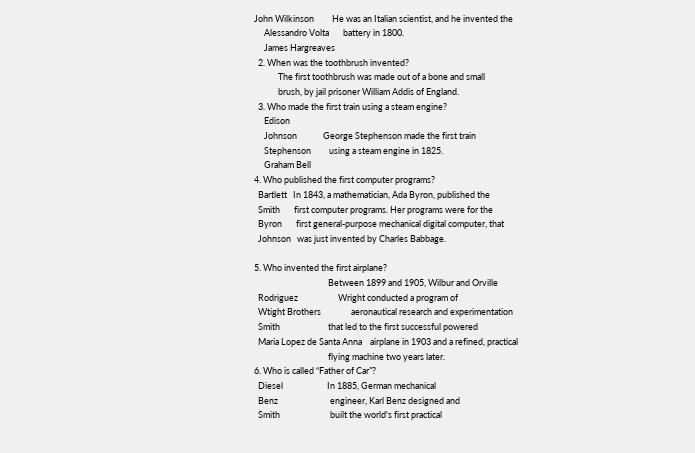John Wilkinson         He was an Italian scientist, and he invented the
     Alessandro Volta       battery in 1800.
     James Hargreaves
  2. When was the toothbrush invented?
            The first toothbrush was made out of a bone and small
            brush, by jail prisoner William Addis of England.
  3. Who made the first train using a steam engine?
     Edison
     Johnson             George Stephenson made the first train
     Stephenson         using a steam engine in 1825.
     Graham Bell
4. Who published the first computer programs?
  Bartlett   In 1843, a mathematician, Ada Byron, published the
  Smith       first computer programs. Her programs were for the
  Byron       first general-purpose mechanical digital computer, that
  Johnson   was just invented by Charles Babbage.

5. Who invented the first airplane?
                                     Between 1899 and 1905, Wilbur and Orville
  Rodriguez                    Wright conducted a program of
  Wtight Brothers               aeronautical research and experimentation
  Smith                        that led to the first successful powered
  Maria Lopez de Santa Anna    airplane in 1903 and a refined, practical
                                     flying machine two years later.
6. Who is called “Father of Car”?
  Diesel                      In 1885, German mechanical
  Benz                          engineer, Karl Benz designed and
  Smith                         built the world's first practical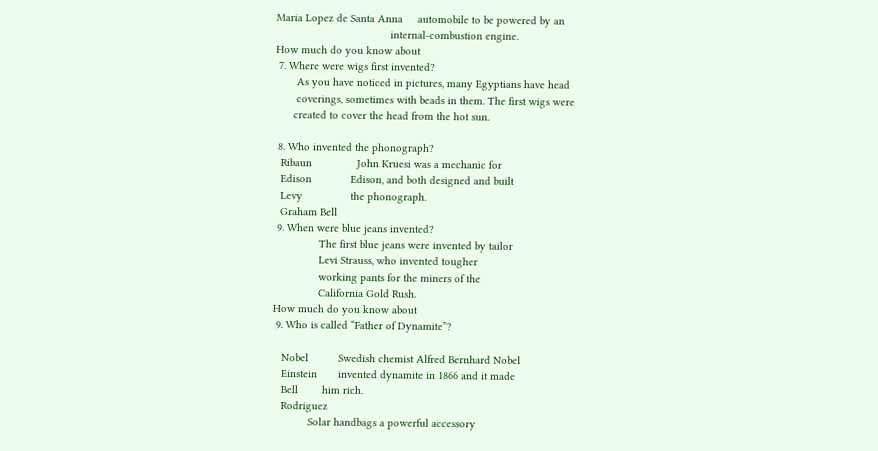Maria Lopez de Santa Anna     automobile to be powered by an
                                      internal-combustion engine.
How much do you know about
 7. Where were wigs first invented?
       As you have noticed in pictures, many Egyptians have head
       coverings, sometimes with beads in them. The first wigs were
      created to cover the head from the hot sun.

 8. Who invented the phonograph?
  Ribaun               John Kruesi was a mechanic for
  Edison             Edison, and both designed and built
  Levy                the phonograph.
  Graham Bell
 9. When were blue jeans invented?
               The first blue jeans were invented by tailor
               Levi Strauss, who invented tougher
               working pants for the miners of the
               California Gold Rush.
How much do you know about
 9. Who is called “Father of Dynamite”?

   Nobel          Swedish chemist Alfred Bernhard Nobel
   Einstein       invented dynamite in 1866 and it made
   Bell        him rich.
   Rodriguez
            Solar handbags a powerful accessory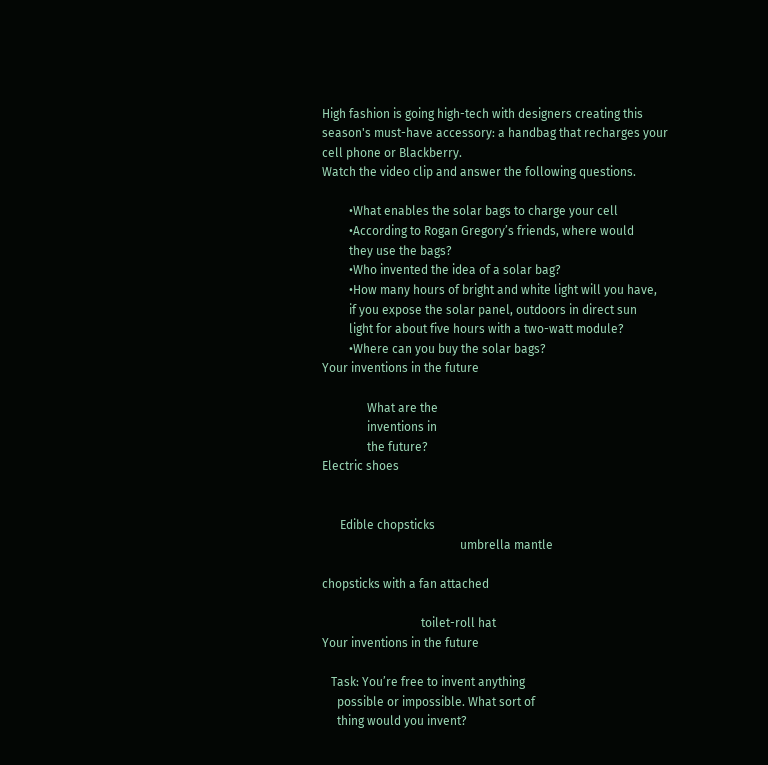High fashion is going high-tech with designers creating this
season's must-have accessory: a handbag that recharges your
cell phone or Blackberry.
Watch the video clip and answer the following questions.

         •What enables the solar bags to charge your cell
         •According to Rogan Gregory’s friends, where would
         they use the bags?
         •Who invented the idea of a solar bag?
         •How many hours of bright and white light will you have,
         if you expose the solar panel, outdoors in direct sun
         light for about five hours with a two-watt module?
         •Where can you buy the solar bags?
Your inventions in the future

               What are the
               inventions in
               the future?
Electric shoes


      Edible chopsticks
                                              umbrella mantle

chopsticks with a fan attached

                                 toilet-roll hat
Your inventions in the future

   Task: You’re free to invent anything
     possible or impossible. What sort of
     thing would you invent?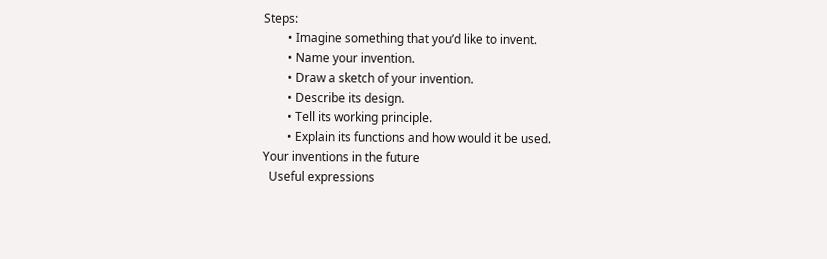Steps:
        • Imagine something that you’d like to invent.
        • Name your invention.
        • Draw a sketch of your invention.
        • Describe its design.
        • Tell its working principle.
        • Explain its functions and how would it be used.
Your inventions in the future
  Useful expressions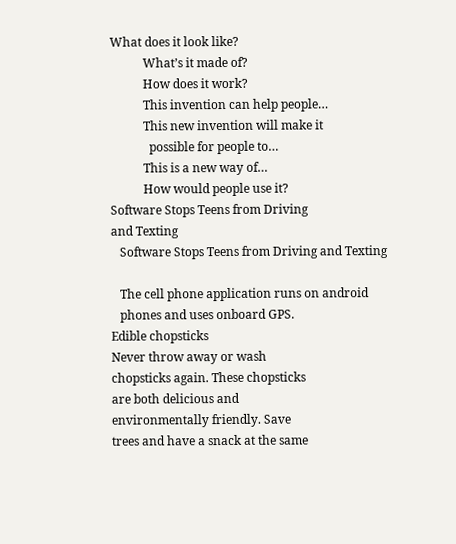What does it look like?
           What’s it made of?
           How does it work?
           This invention can help people…
           This new invention will make it
             possible for people to…
           This is a new way of…
           How would people use it?
Software Stops Teens from Driving
and Texting
   Software Stops Teens from Driving and Texting

   The cell phone application runs on android
   phones and uses onboard GPS.
Edible chopsticks
Never throw away or wash
chopsticks again. These chopsticks
are both delicious and
environmentally friendly. Save
trees and have a snack at the same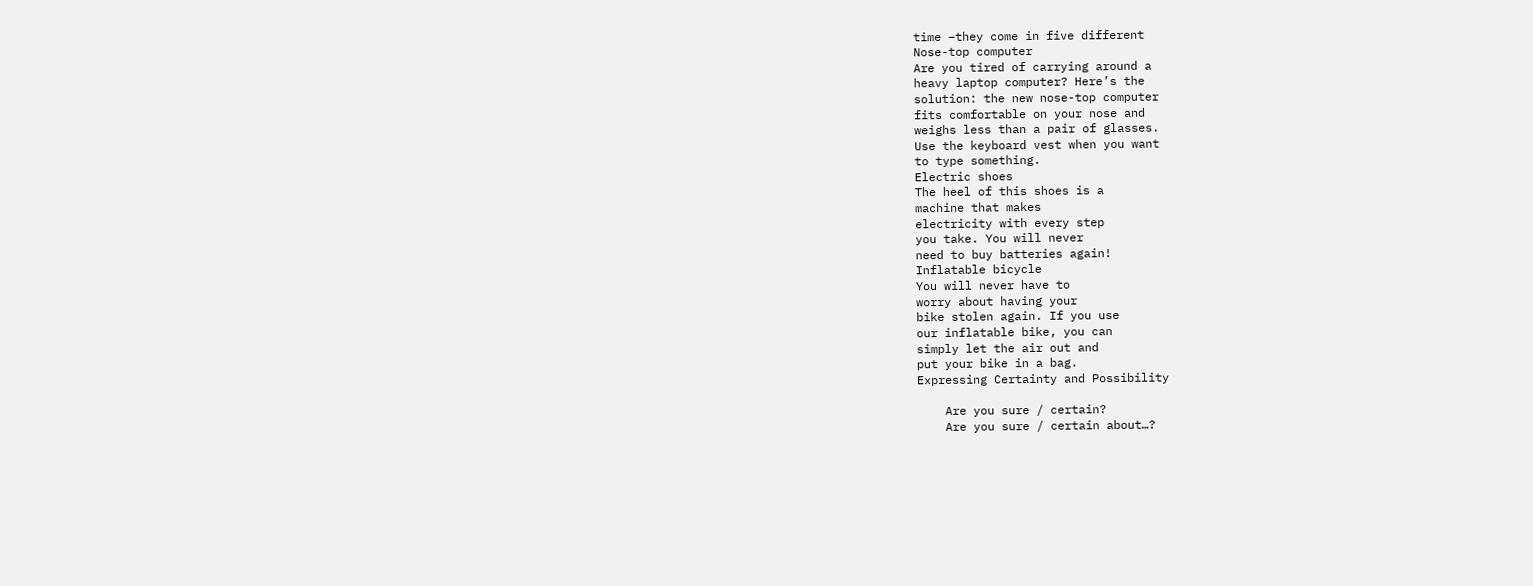time –they come in five different
Nose-top computer
Are you tired of carrying around a
heavy laptop computer? Here’s the
solution: the new nose-top computer
fits comfortable on your nose and
weighs less than a pair of glasses.
Use the keyboard vest when you want
to type something.
Electric shoes
The heel of this shoes is a
machine that makes
electricity with every step
you take. You will never
need to buy batteries again!
Inflatable bicycle
You will never have to
worry about having your
bike stolen again. If you use
our inflatable bike, you can
simply let the air out and
put your bike in a bag.
Expressing Certainty and Possibility

    Are you sure / certain?
    Are you sure / certain about…?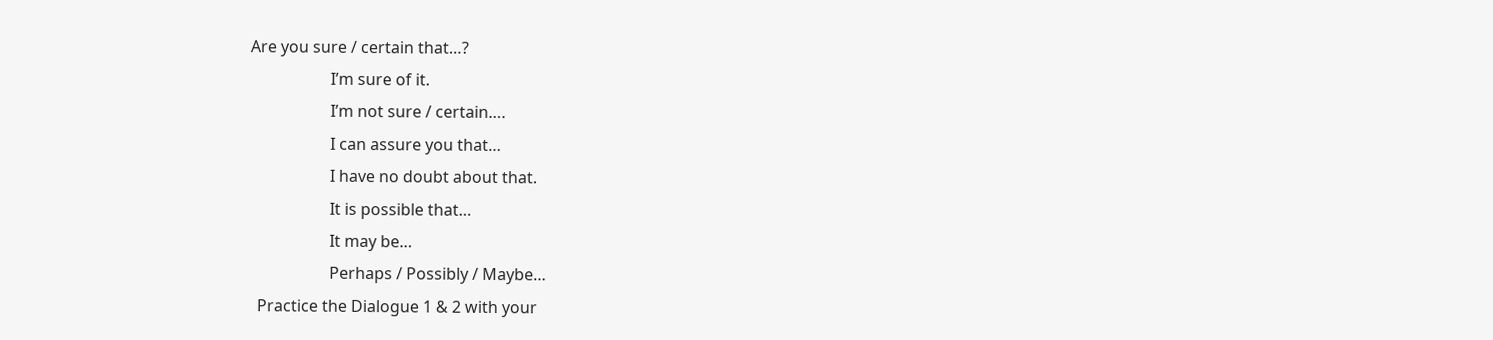Are you sure / certain that…?
                    I’m sure of it.
                    I’m not sure / certain….
                    I can assure you that…
                    I have no doubt about that.
                    It is possible that…
                    It may be…
                    Perhaps / Possibly / Maybe…
  Practice the Dialogue 1 & 2 with your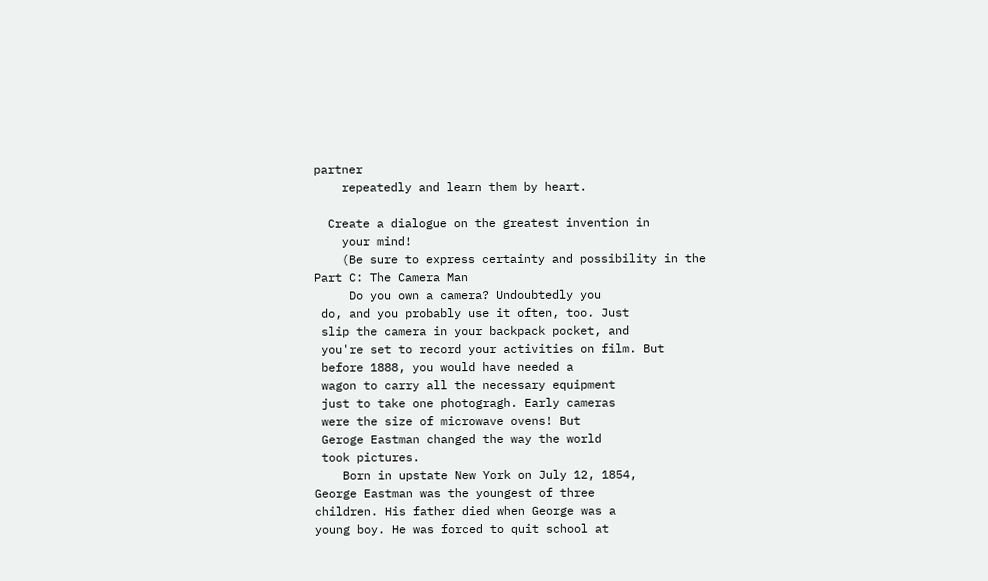partner
    repeatedly and learn them by heart.

  Create a dialogue on the greatest invention in
    your mind!
    (Be sure to express certainty and possibility in the
Part C: The Camera Man
     Do you own a camera? Undoubtedly you
 do, and you probably use it often, too. Just
 slip the camera in your backpack pocket, and
 you're set to record your activities on film. But
 before 1888, you would have needed a
 wagon to carry all the necessary equipment
 just to take one photogragh. Early cameras
 were the size of microwave ovens! But
 Geroge Eastman changed the way the world
 took pictures.
    Born in upstate New York on July 12, 1854,
George Eastman was the youngest of three
children. His father died when George was a
young boy. He was forced to quit school at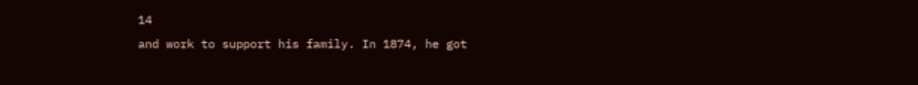14
and work to support his family. In 1874, he got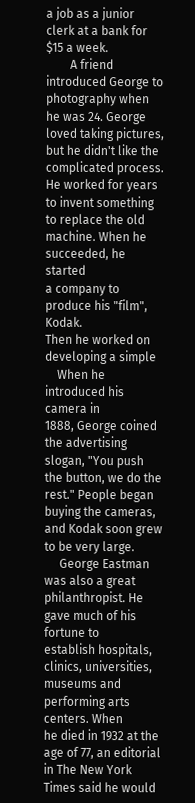a job as a junior clerk at a bank for $15 a week.
        A friend introduced George to
photography when he was 24. George
loved taking pictures, but he didn't like the
complicated process. He worked for years
to invent something to replace the old
machine. When he succeeded, he started
a company to produce his "film", Kodak.
Then he worked on developing a simple
    When he introduced his camera in
1888, George coined the advertising
slogan, "You push the button, we do the
rest." People began buying the cameras,
and Kodak soon grew to be very large.
     George Eastman was also a great
philanthropist. He gave much of his fortune to
establish hospitals, clinics, universities,
museums and performing arts centers. When
he died in 1932 at the age of 77, an editorial
in The New York Times said he would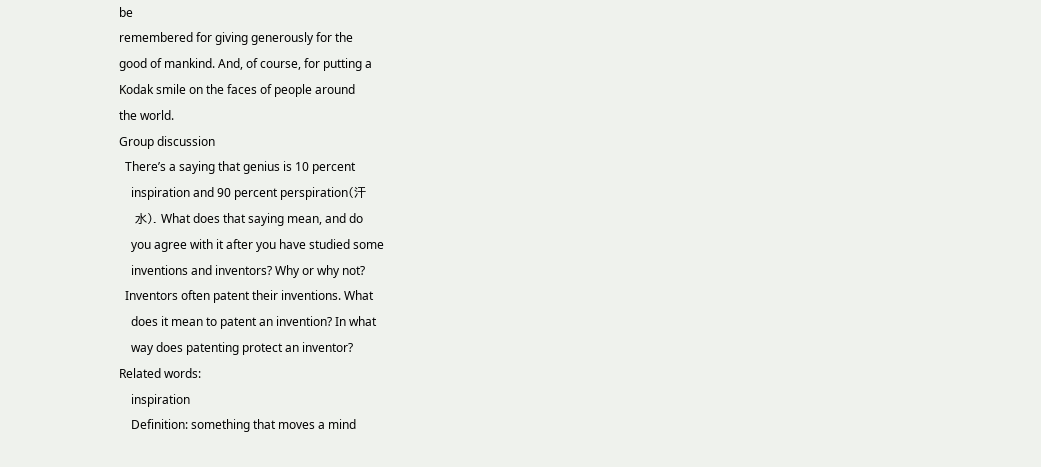be
remembered for giving generously for the
good of mankind. And, of course, for putting a
Kodak smile on the faces of people around
the world.
Group discussion
  There’s a saying that genius is 10 percent
    inspiration and 90 percent perspiration(汗
    水). What does that saying mean, and do
    you agree with it after you have studied some
    inventions and inventors? Why or why not?
  Inventors often patent their inventions. What
    does it mean to patent an invention? In what
    way does patenting protect an inventor?
Related words:
    inspiration
    Definition: something that moves a mind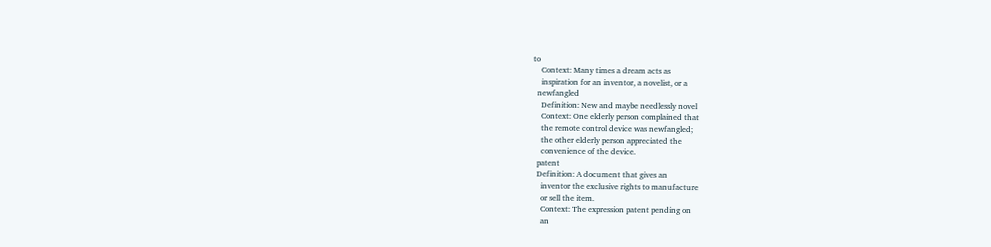to
    Context: Many times a dream acts as
    inspiration for an inventor, a novelist, or a
  newfangled
    Definition: New and maybe needlessly novel
    Context: One elderly person complained that
    the remote control device was newfangled;
    the other elderly person appreciated the
    convenience of the device.
  patent
  Definition: A document that gives an
    inventor the exclusive rights to manufacture
    or sell the item.
    Context: The expression patent pending on
    an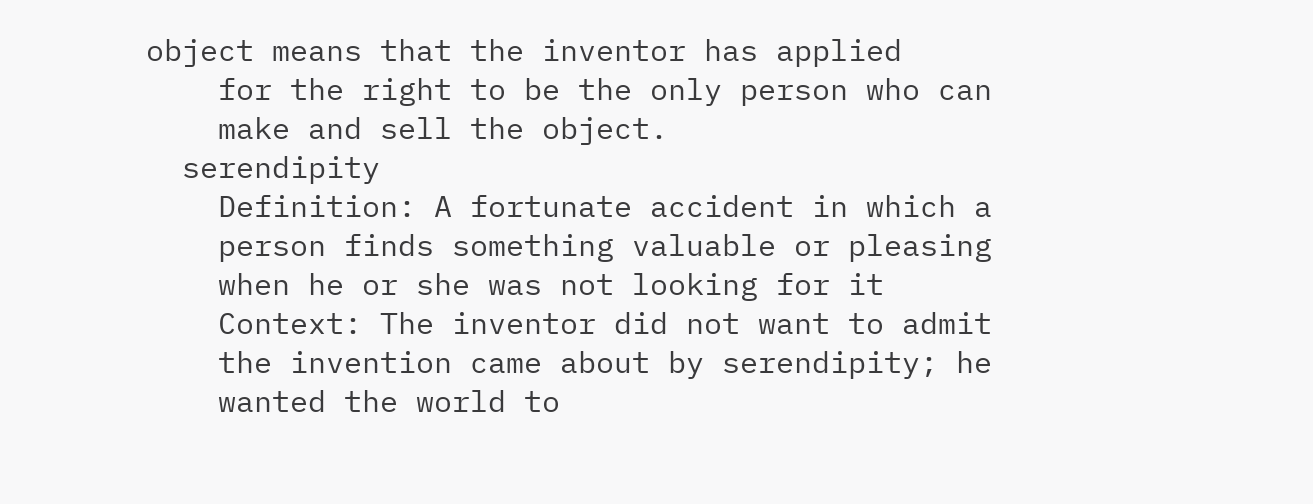object means that the inventor has applied
    for the right to be the only person who can
    make and sell the object.
  serendipity
    Definition: A fortunate accident in which a
    person finds something valuable or pleasing
    when he or she was not looking for it
    Context: The inventor did not want to admit
    the invention came about by serendipity; he
    wanted the world to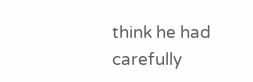think he had carefully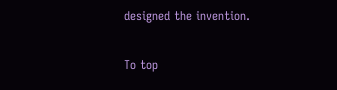designed the invention.

To top